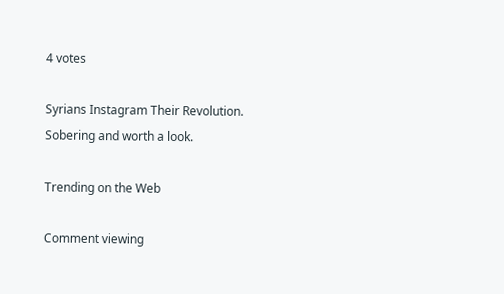4 votes

Syrians Instagram Their Revolution. Sobering and worth a look.

Trending on the Web

Comment viewing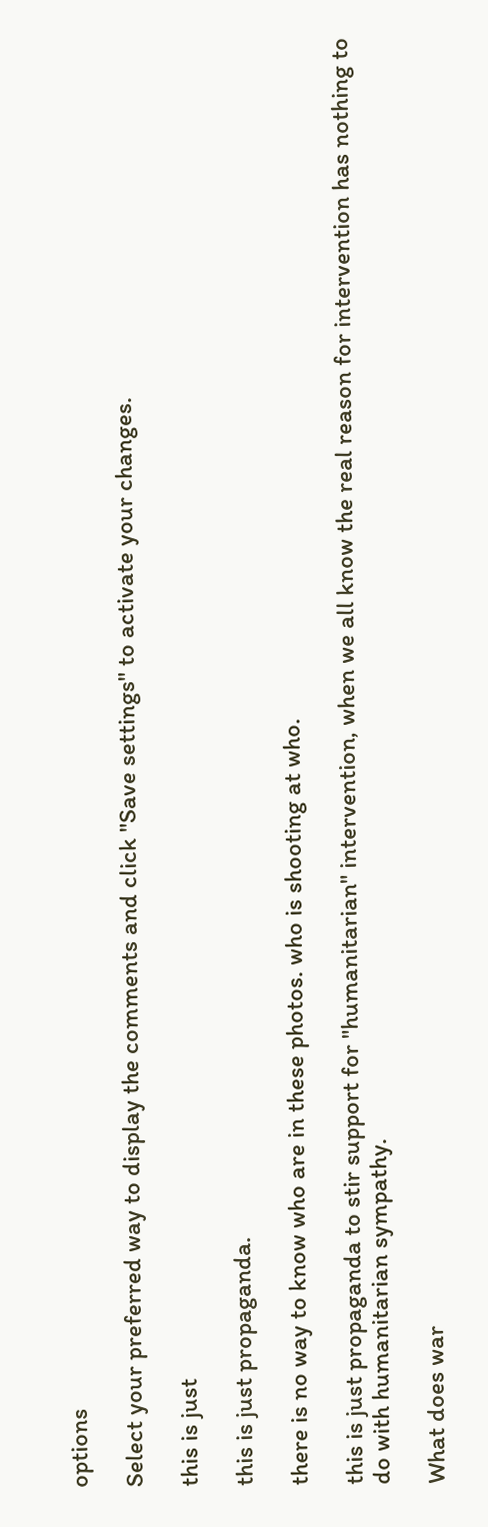options

Select your preferred way to display the comments and click "Save settings" to activate your changes.

this is just

this is just propaganda.

there is no way to know who are in these photos. who is shooting at who.

this is just propaganda to stir support for "humanitarian" intervention, when we all know the real reason for intervention has nothing to do with humanitarian sympathy.

What does war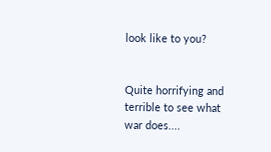look like to you?


Quite horrifying and terrible to see what war does....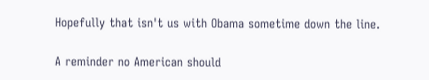Hopefully that isn't us with Obama sometime down the line.

A reminder no American should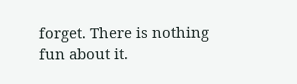forget. There is nothing fun about it.